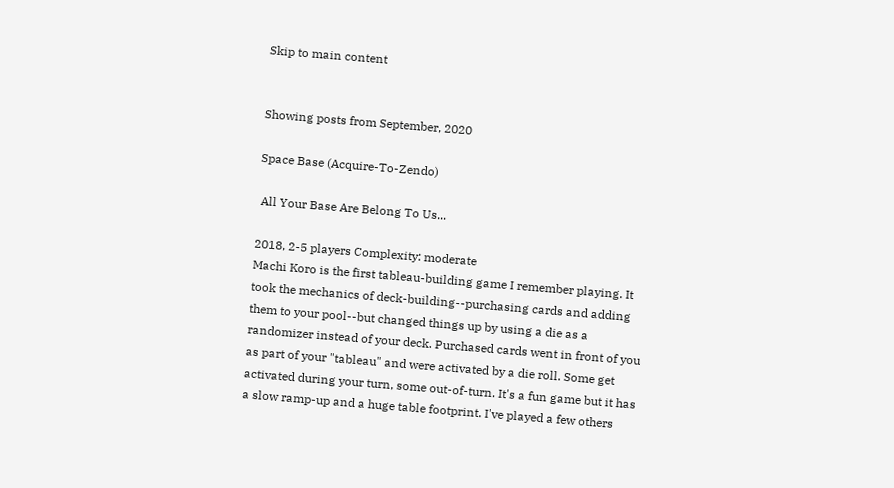Skip to main content


Showing posts from September, 2020

Space Base (Acquire-To-Zendo)

 All Your Base Are Belong To Us...

2018, 2-5 players Complexity: moderate
Machi Koro is the first tableau-building game I remember playing. It took the mechanics of deck-building--purchasing cards and adding them to your pool--but changed things up by using a die as a randomizer instead of your deck. Purchased cards went in front of you as part of your "tableau" and were activated by a die roll. Some get activated during your turn, some out-of-turn. It's a fun game but it has a slow ramp-up and a huge table footprint. I've played a few others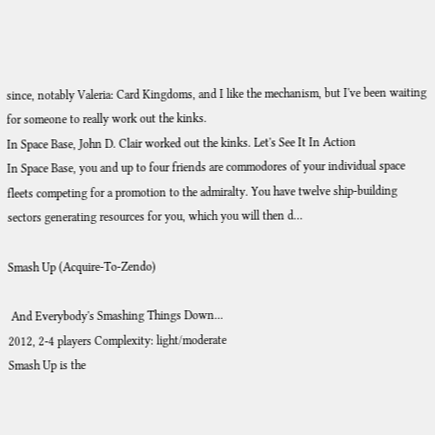since, notably Valeria: Card Kingdoms, and I like the mechanism, but I've been waiting for someone to really work out the kinks.
In Space Base, John D. Clair worked out the kinks. Let's See It In Action
In Space Base, you and up to four friends are commodores of your individual space fleets competing for a promotion to the admiralty. You have twelve ship-building sectors generating resources for you, which you will then d…

Smash Up (Acquire-To-Zendo)

 And Everybody's Smashing Things Down...
2012, 2-4 players Complexity: light/moderate
Smash Up is the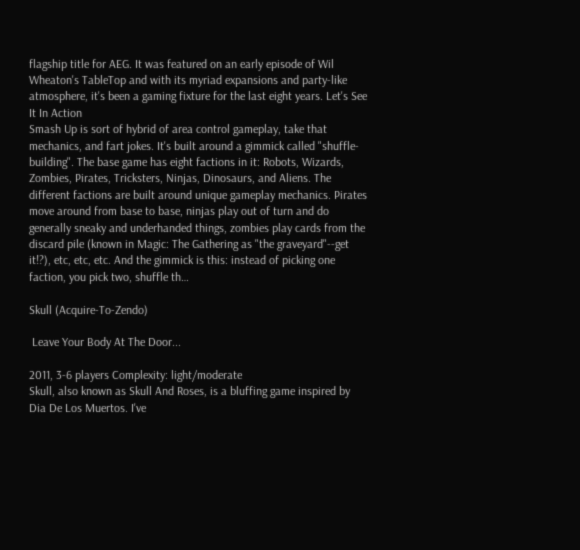flagship title for AEG. It was featured on an early episode of Wil Wheaton's TableTop and with its myriad expansions and party-like atmosphere, it's been a gaming fixture for the last eight years. Let's See It In Action
Smash Up is sort of hybrid of area control gameplay, take that mechanics, and fart jokes. It's built around a gimmick called "shuffle-building". The base game has eight factions in it: Robots, Wizards, Zombies, Pirates, Tricksters, Ninjas, Dinosaurs, and Aliens. The different factions are built around unique gameplay mechanics. Pirates move around from base to base, ninjas play out of turn and do generally sneaky and underhanded things, zombies play cards from the discard pile (known in Magic: The Gathering as "the graveyard"--get it!?), etc, etc, etc. And the gimmick is this: instead of picking one faction, you pick two, shuffle th…

Skull (Acquire-To-Zendo)

 Leave Your Body At The Door...

2011, 3-6 players Complexity: light/moderate
Skull, also known as Skull And Roses, is a bluffing game inspired by Dia De Los Muertos. I've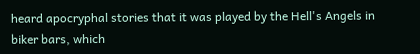heard apocryphal stories that it was played by the Hell's Angels in biker bars, which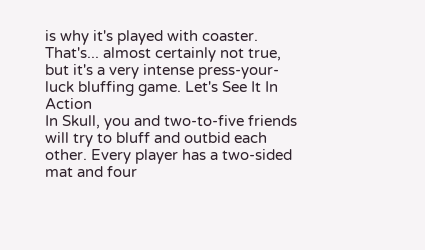is why it's played with coaster.
That's... almost certainly not true, but it's a very intense press-your-luck bluffing game. Let's See It In Action
In Skull, you and two-to-five friends will try to bluff and outbid each other. Every player has a two-sided mat and four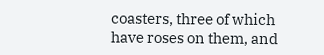coasters, three of which have roses on them, and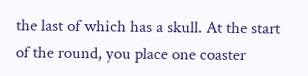the last of which has a skull. At the start of the round, you place one coaster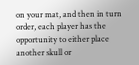on your mat, and then in turn order, each player has the opportunity to either place another skull or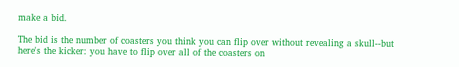make a bid.

The bid is the number of coasters you think you can flip over without revealing a skull--but here's the kicker: you have to flip over all of the coasters on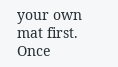your own mat first. Once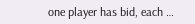one player has bid, each …